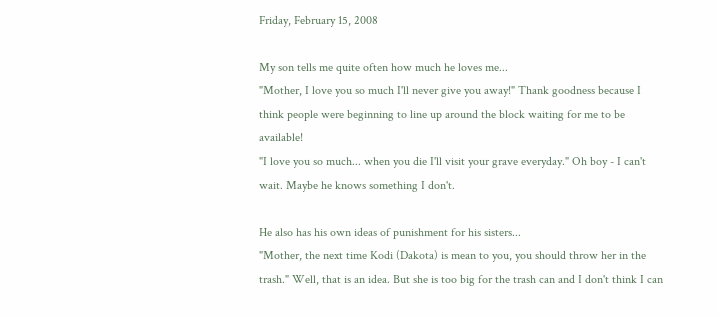Friday, February 15, 2008

My son tells me quite often how much he loves me...
"Mother, I love you so much I'll never give you away!" Thank goodness because I think people were beginning to line up around the block waiting for me to be available!
"I love you so much... when you die I'll visit your grave everyday." Oh boy - I can't wait. Maybe he knows something I don't.

He also has his own ideas of punishment for his sisters...
"Mother, the next time Kodi (Dakota) is mean to you, you should throw her in the trash." Well, that is an idea. But she is too big for the trash can and I don't think I can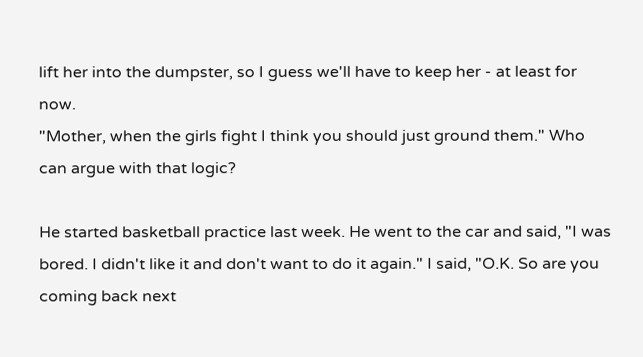lift her into the dumpster, so I guess we'll have to keep her - at least for now.
"Mother, when the girls fight I think you should just ground them." Who can argue with that logic?

He started basketball practice last week. He went to the car and said, "I was bored. I didn't like it and don't want to do it again." I said, "O.K. So are you coming back next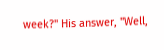week?" His answer, "Well,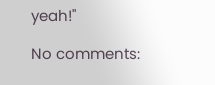yeah!"

No comments: